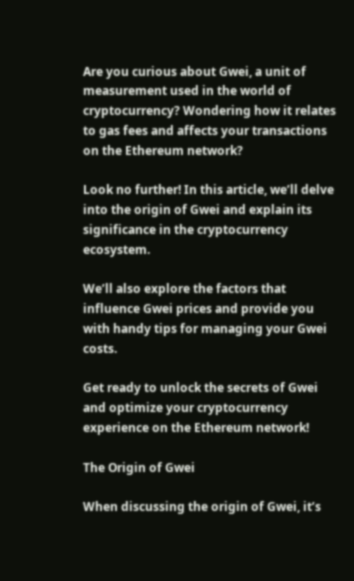Are you curious about Gwei, a unit of measurement used in the world of cryptocurrency? Wondering how it relates to gas fees and affects your transactions on the Ethereum network?

Look no further! In this article, we’ll delve into the origin of Gwei and explain its significance in the cryptocurrency ecosystem.

We’ll also explore the factors that influence Gwei prices and provide you with handy tips for managing your Gwei costs.

Get ready to unlock the secrets of Gwei and optimize your cryptocurrency experience on the Ethereum network!

The Origin of Gwei

When discussing the origin of Gwei, it’s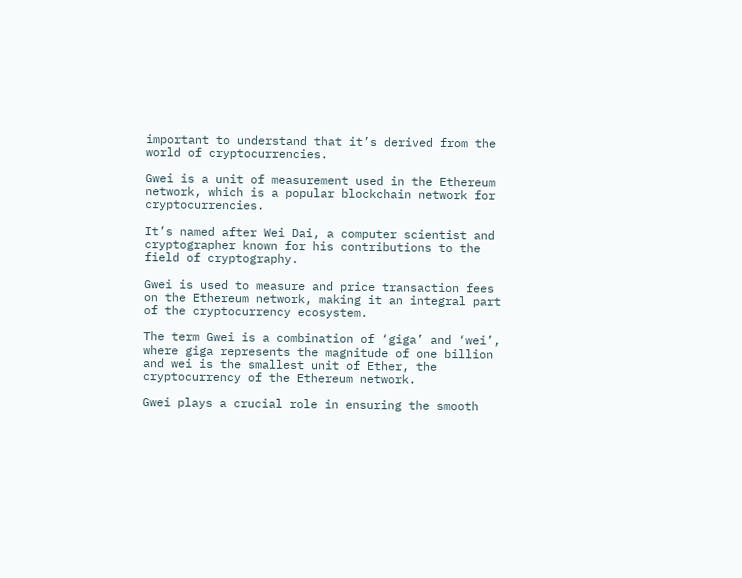important to understand that it’s derived from the world of cryptocurrencies.

Gwei is a unit of measurement used in the Ethereum network, which is a popular blockchain network for cryptocurrencies.

It’s named after Wei Dai, a computer scientist and cryptographer known for his contributions to the field of cryptography.

Gwei is used to measure and price transaction fees on the Ethereum network, making it an integral part of the cryptocurrency ecosystem.

The term Gwei is a combination of ‘giga’ and ‘wei’, where giga represents the magnitude of one billion and wei is the smallest unit of Ether, the cryptocurrency of the Ethereum network.

Gwei plays a crucial role in ensuring the smooth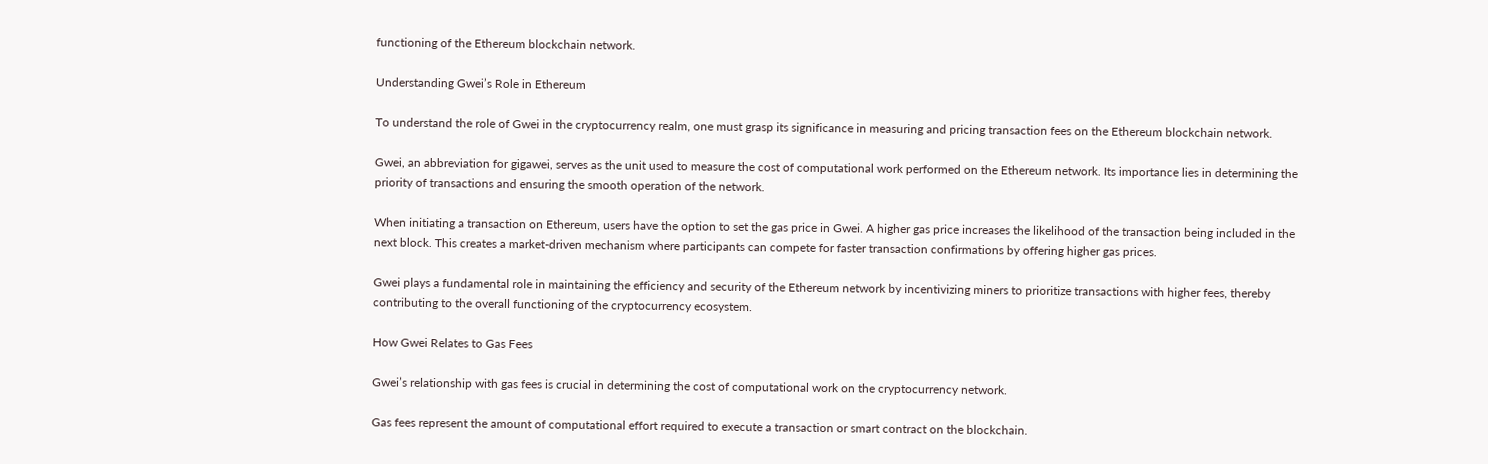functioning of the Ethereum blockchain network.

Understanding Gwei’s Role in Ethereum

To understand the role of Gwei in the cryptocurrency realm, one must grasp its significance in measuring and pricing transaction fees on the Ethereum blockchain network.

Gwei, an abbreviation for gigawei, serves as the unit used to measure the cost of computational work performed on the Ethereum network. Its importance lies in determining the priority of transactions and ensuring the smooth operation of the network.

When initiating a transaction on Ethereum, users have the option to set the gas price in Gwei. A higher gas price increases the likelihood of the transaction being included in the next block. This creates a market-driven mechanism where participants can compete for faster transaction confirmations by offering higher gas prices.

Gwei plays a fundamental role in maintaining the efficiency and security of the Ethereum network by incentivizing miners to prioritize transactions with higher fees, thereby contributing to the overall functioning of the cryptocurrency ecosystem.

How Gwei Relates to Gas Fees

Gwei’s relationship with gas fees is crucial in determining the cost of computational work on the cryptocurrency network.

Gas fees represent the amount of computational effort required to execute a transaction or smart contract on the blockchain.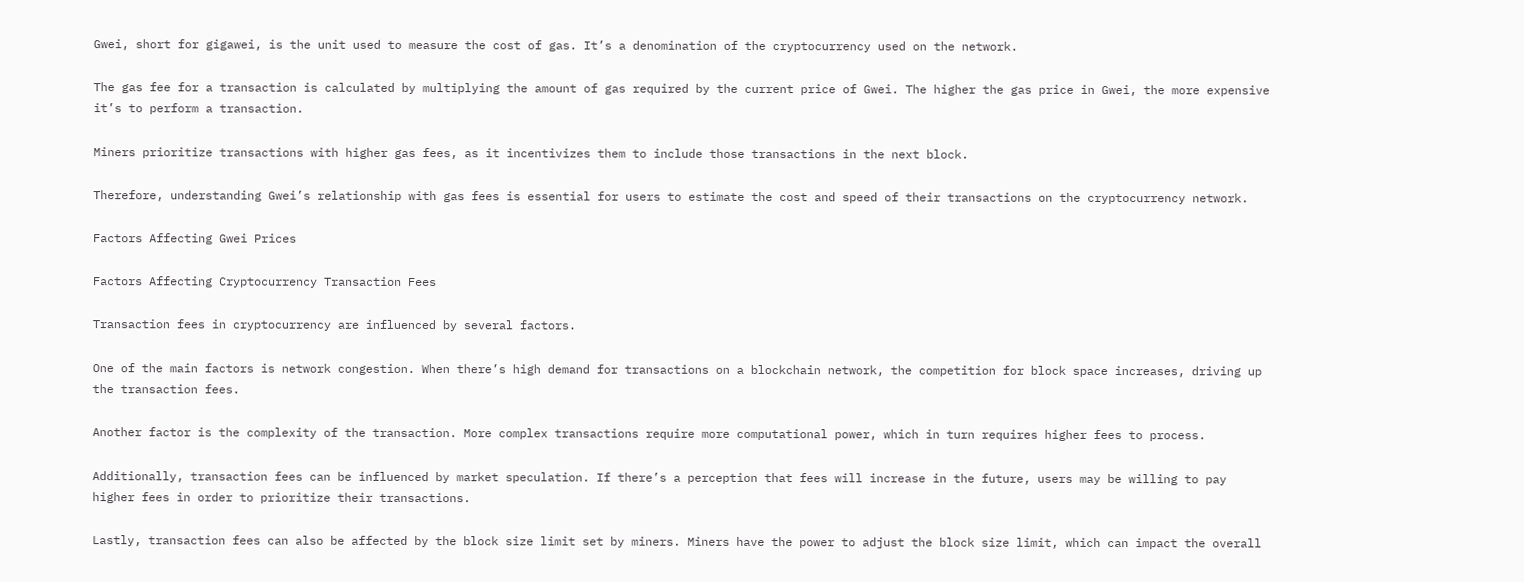Gwei, short for gigawei, is the unit used to measure the cost of gas. It’s a denomination of the cryptocurrency used on the network.

The gas fee for a transaction is calculated by multiplying the amount of gas required by the current price of Gwei. The higher the gas price in Gwei, the more expensive it’s to perform a transaction.

Miners prioritize transactions with higher gas fees, as it incentivizes them to include those transactions in the next block.

Therefore, understanding Gwei’s relationship with gas fees is essential for users to estimate the cost and speed of their transactions on the cryptocurrency network.

Factors Affecting Gwei Prices

Factors Affecting Cryptocurrency Transaction Fees

Transaction fees in cryptocurrency are influenced by several factors.

One of the main factors is network congestion. When there’s high demand for transactions on a blockchain network, the competition for block space increases, driving up the transaction fees.

Another factor is the complexity of the transaction. More complex transactions require more computational power, which in turn requires higher fees to process.

Additionally, transaction fees can be influenced by market speculation. If there’s a perception that fees will increase in the future, users may be willing to pay higher fees in order to prioritize their transactions.

Lastly, transaction fees can also be affected by the block size limit set by miners. Miners have the power to adjust the block size limit, which can impact the overall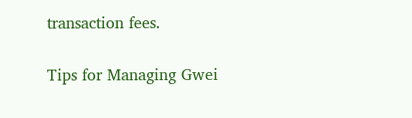transaction fees.

Tips for Managing Gwei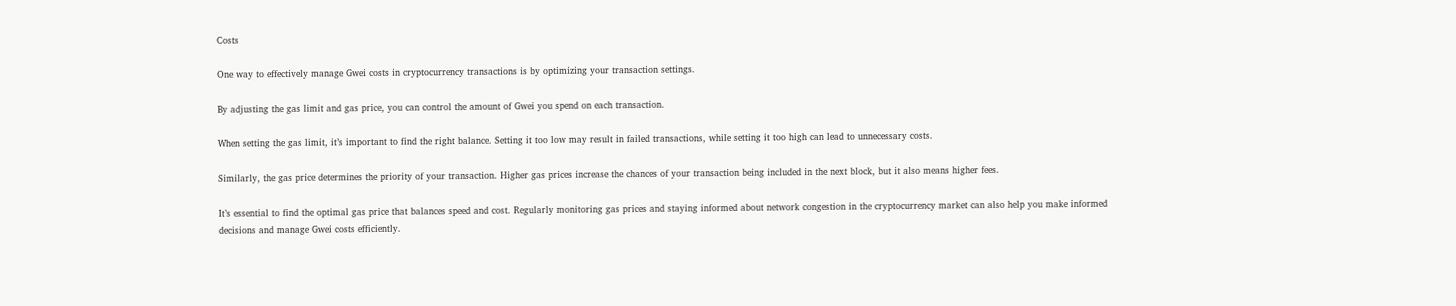Costs

One way to effectively manage Gwei costs in cryptocurrency transactions is by optimizing your transaction settings.

By adjusting the gas limit and gas price, you can control the amount of Gwei you spend on each transaction.

When setting the gas limit, it’s important to find the right balance. Setting it too low may result in failed transactions, while setting it too high can lead to unnecessary costs.

Similarly, the gas price determines the priority of your transaction. Higher gas prices increase the chances of your transaction being included in the next block, but it also means higher fees.

It’s essential to find the optimal gas price that balances speed and cost. Regularly monitoring gas prices and staying informed about network congestion in the cryptocurrency market can also help you make informed decisions and manage Gwei costs efficiently.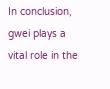In conclusion, gwei plays a vital role in the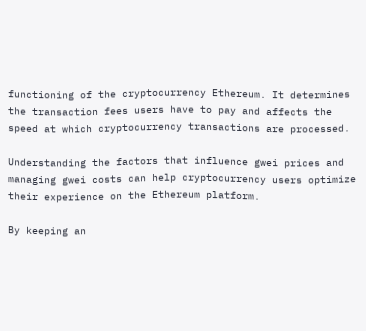functioning of the cryptocurrency Ethereum. It determines the transaction fees users have to pay and affects the speed at which cryptocurrency transactions are processed.

Understanding the factors that influence gwei prices and managing gwei costs can help cryptocurrency users optimize their experience on the Ethereum platform.

By keeping an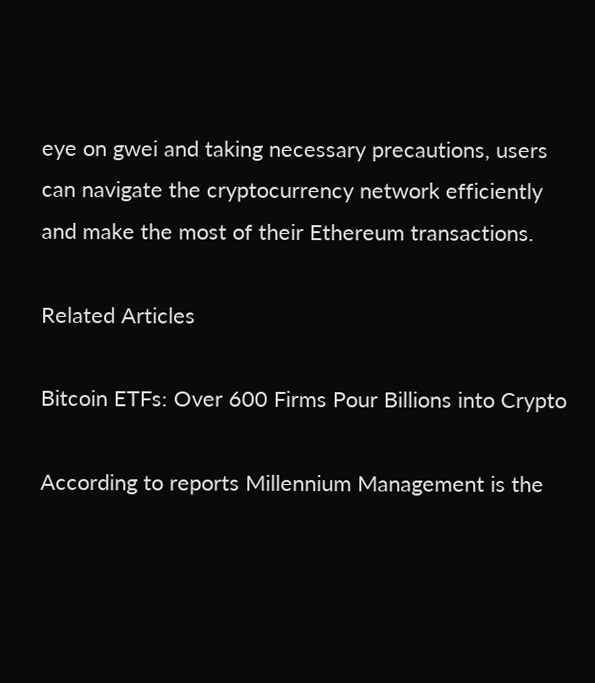eye on gwei and taking necessary precautions, users can navigate the cryptocurrency network efficiently and make the most of their Ethereum transactions.

Related Articles

Bitcoin ETFs: Over 600 Firms Pour Billions into Crypto

According to reports Millennium Management is the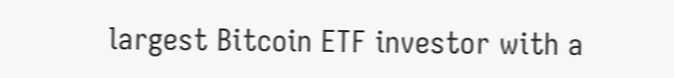largest Bitcoin ETF investor with a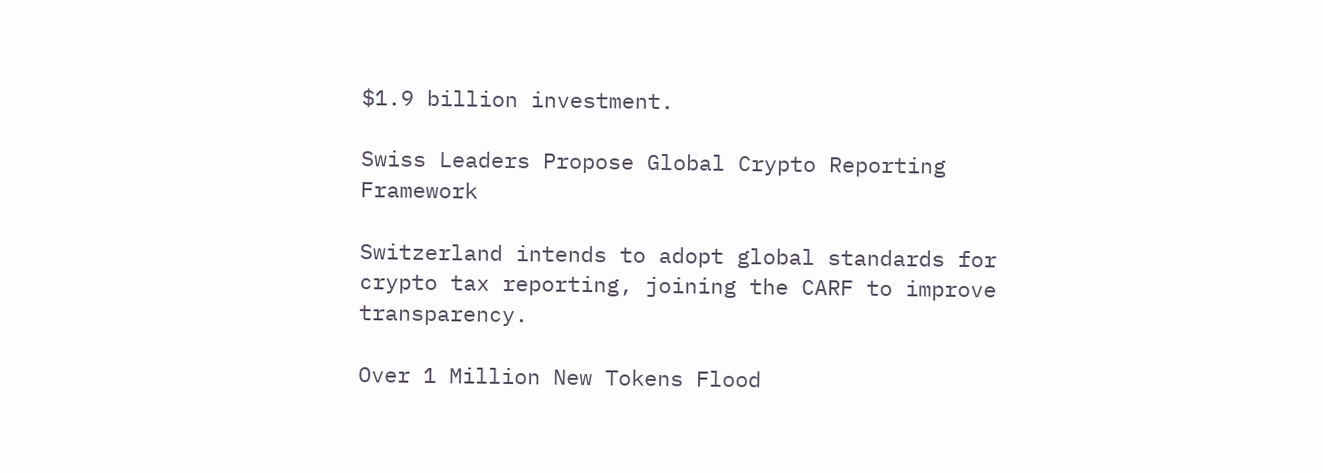$1.9 billion investment.

Swiss Leaders Propose Global Crypto Reporting Framework

Switzerland intends to adopt global standards for crypto tax reporting, joining the CARF to improve transparency.

Over 1 Million New Tokens Flood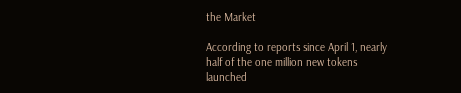the Market

According to reports since April 1, nearly half of the one million new tokens launched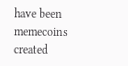have been memecoins created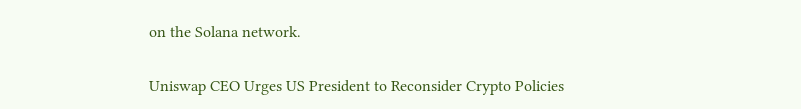on the Solana network.

Uniswap CEO Urges US President to Reconsider Crypto Policies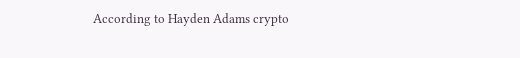According to Hayden Adams crypto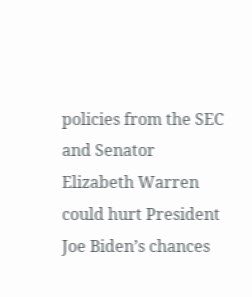policies from the SEC and Senator Elizabeth Warren could hurt President Joe Biden’s chances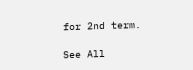for 2nd term.

See All